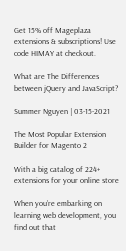Get 15% off Mageplaza extensions & subscriptions! Use code HIMAY at checkout.

What are The Differences between jQuery and JavaScript?

Summer Nguyen | 03-15-2021

The Most Popular Extension Builder for Magento 2

With a big catalog of 224+ extensions for your online store

When you’re embarking on learning web development, you find out that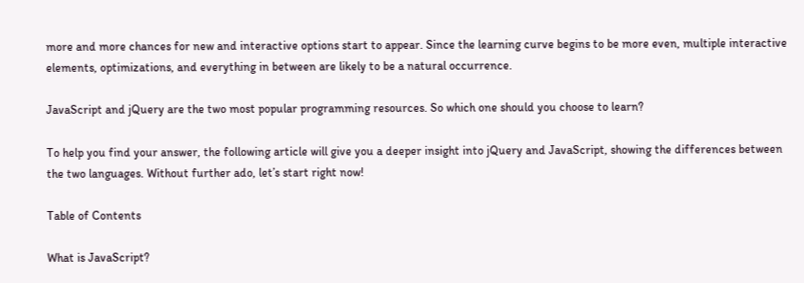more and more chances for new and interactive options start to appear. Since the learning curve begins to be more even, multiple interactive elements, optimizations, and everything in between are likely to be a natural occurrence.

JavaScript and jQuery are the two most popular programming resources. So which one should you choose to learn?

To help you find your answer, the following article will give you a deeper insight into jQuery and JavaScript, showing the differences between the two languages. Without further ado, let’s start right now!

Table of Contents

What is JavaScript?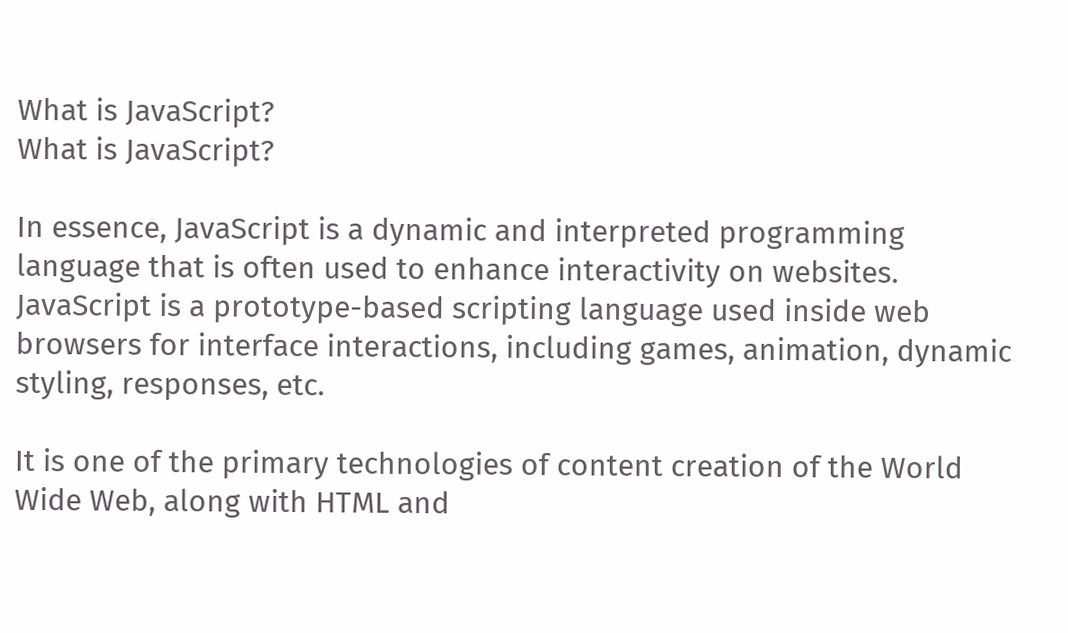What is JavaScript?
What is JavaScript?

In essence, JavaScript is a dynamic and interpreted programming language that is often used to enhance interactivity on websites. JavaScript is a prototype-based scripting language used inside web browsers for interface interactions, including games, animation, dynamic styling, responses, etc.

It is one of the primary technologies of content creation of the World Wide Web, along with HTML and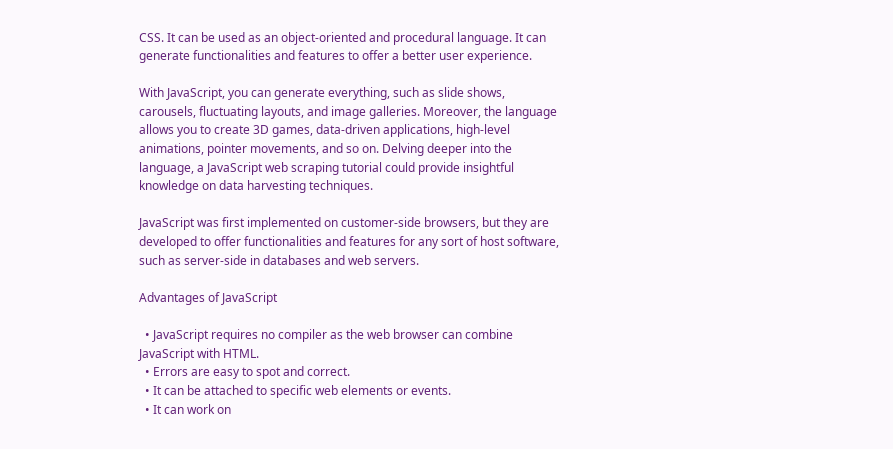CSS. It can be used as an object-oriented and procedural language. It can generate functionalities and features to offer a better user experience.

With JavaScript, you can generate everything, such as slide shows, carousels, fluctuating layouts, and image galleries. Moreover, the language allows you to create 3D games, data-driven applications, high-level animations, pointer movements, and so on. Delving deeper into the language, a JavaScript web scraping tutorial could provide insightful knowledge on data harvesting techniques.

JavaScript was first implemented on customer-side browsers, but they are developed to offer functionalities and features for any sort of host software, such as server-side in databases and web servers.

Advantages of JavaScript

  • JavaScript requires no compiler as the web browser can combine JavaScript with HTML.
  • Errors are easy to spot and correct.
  • It can be attached to specific web elements or events.
  • It can work on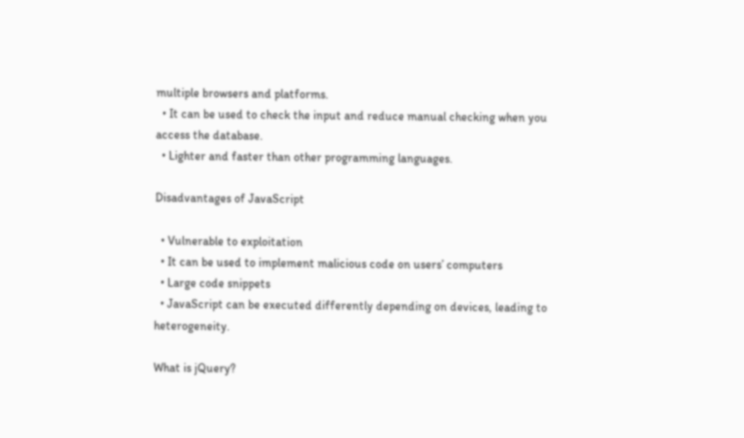multiple browsers and platforms.
  • It can be used to check the input and reduce manual checking when you access the database.
  • Lighter and faster than other programming languages.

Disadvantages of JavaScript

  • Vulnerable to exploitation
  • It can be used to implement malicious code on users’ computers
  • Large code snippets
  • JavaScript can be executed differently depending on devices, leading to heterogeneity.

What is jQuery?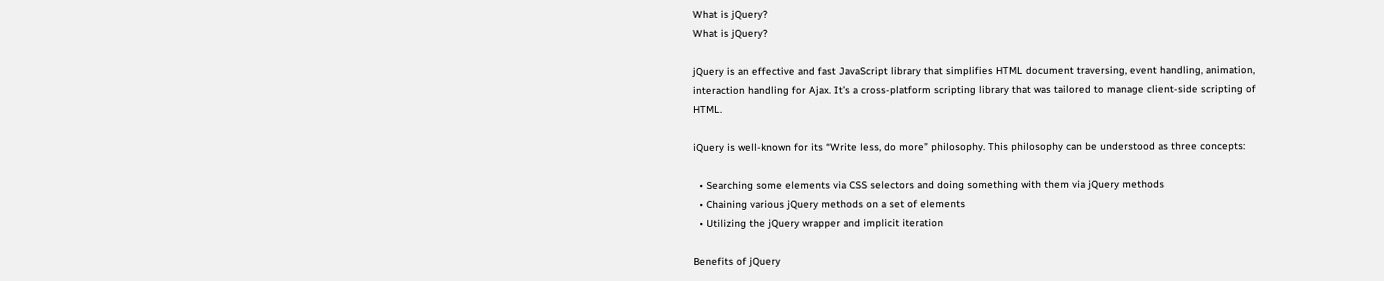What is jQuery?
What is jQuery?

jQuery is an effective and fast JavaScript library that simplifies HTML document traversing, event handling, animation, interaction handling for Ajax. It’s a cross-platform scripting library that was tailored to manage client-side scripting of HTML.

iQuery is well-known for its “Write less, do more” philosophy. This philosophy can be understood as three concepts:

  • Searching some elements via CSS selectors and doing something with them via jQuery methods
  • Chaining various jQuery methods on a set of elements
  • Utilizing the jQuery wrapper and implicit iteration

Benefits of jQuery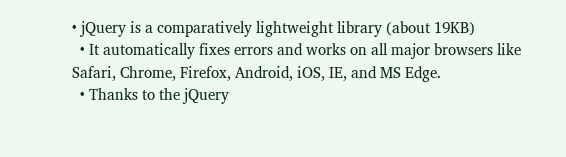• jQuery is a comparatively lightweight library (about 19KB)
  • It automatically fixes errors and works on all major browsers like Safari, Chrome, Firefox, Android, iOS, IE, and MS Edge.
  • Thanks to the jQuery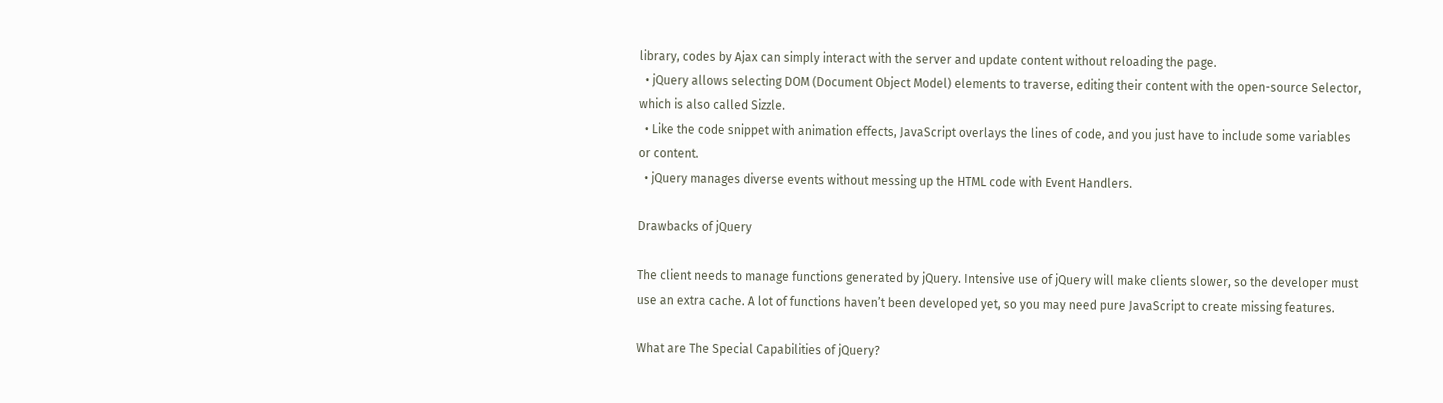library, codes by Ajax can simply interact with the server and update content without reloading the page.
  • jQuery allows selecting DOM (Document Object Model) elements to traverse, editing their content with the open-source Selector, which is also called Sizzle.
  • Like the code snippet with animation effects, JavaScript overlays the lines of code, and you just have to include some variables or content.
  • jQuery manages diverse events without messing up the HTML code with Event Handlers.

Drawbacks of jQuery

The client needs to manage functions generated by jQuery. Intensive use of jQuery will make clients slower, so the developer must use an extra cache. A lot of functions haven’t been developed yet, so you may need pure JavaScript to create missing features.

What are The Special Capabilities of jQuery?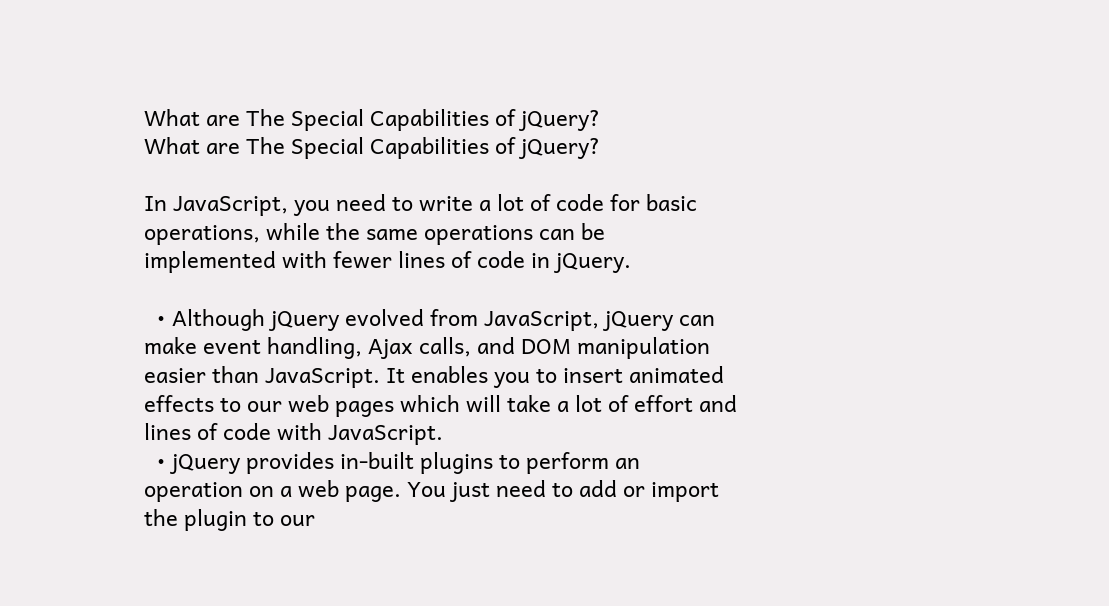What are The Special Capabilities of jQuery?
What are The Special Capabilities of jQuery?

In JavaScript, you need to write a lot of code for basic operations, while the same operations can be implemented with fewer lines of code in jQuery.

  • Although jQuery evolved from JavaScript, jQuery can make event handling, Ajax calls, and DOM manipulation easier than JavaScript. It enables you to insert animated effects to our web pages which will take a lot of effort and lines of code with JavaScript.
  • jQuery provides in-built plugins to perform an operation on a web page. You just need to add or import the plugin to our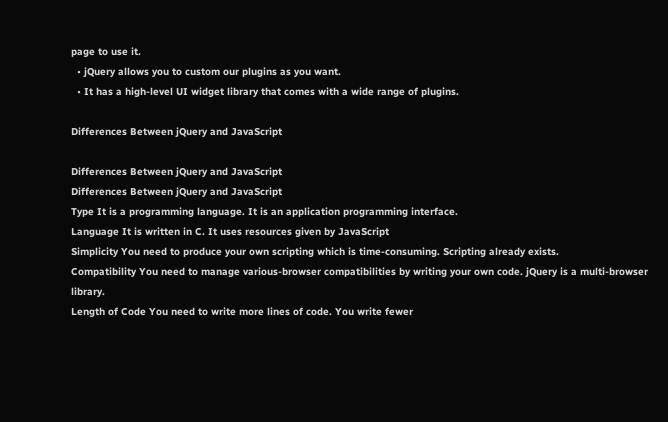page to use it.
  • jQuery allows you to custom our plugins as you want.
  • It has a high-level UI widget library that comes with a wide range of plugins.

Differences Between jQuery and JavaScript

Differences Between jQuery and JavaScript
Differences Between jQuery and JavaScript
Type It is a programming language. It is an application programming interface.
Language It is written in C. It uses resources given by JavaScript
Simplicity You need to produce your own scripting which is time-consuming. Scripting already exists.
Compatibility You need to manage various-browser compatibilities by writing your own code. jQuery is a multi-browser library.
Length of Code You need to write more lines of code. You write fewer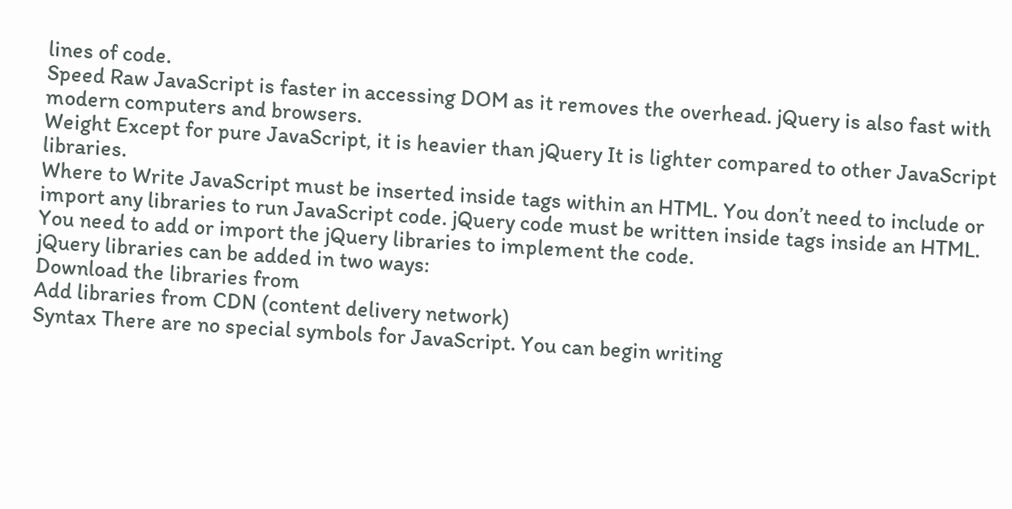lines of code.
Speed Raw JavaScript is faster in accessing DOM as it removes the overhead. jQuery is also fast with modern computers and browsers.
Weight Except for pure JavaScript, it is heavier than jQuery It is lighter compared to other JavaScript libraries.
Where to Write JavaScript must be inserted inside tags within an HTML. You don’t need to include or import any libraries to run JavaScript code. jQuery code must be written inside tags inside an HTML. You need to add or import the jQuery libraries to implement the code.
jQuery libraries can be added in two ways:
Download the libraries from
Add libraries from CDN (content delivery network)
Syntax There are no special symbols for JavaScript. You can begin writing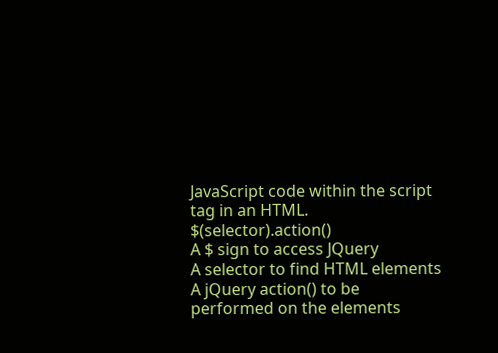JavaScript code within the script tag in an HTML. $(selector).action()
A $ sign to access JQuery
A selector to find HTML elements
A jQuery action() to be performed on the elements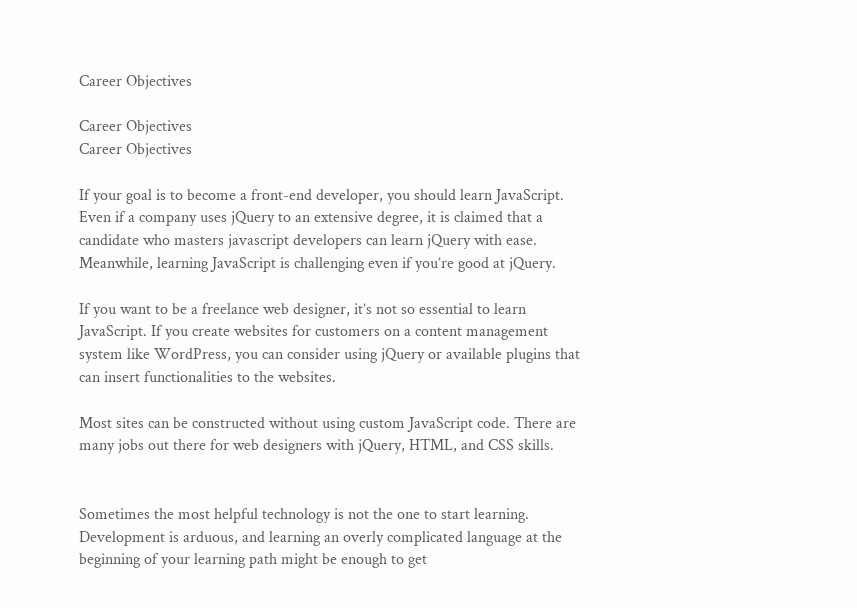Career Objectives

Career Objectives
Career Objectives

If your goal is to become a front-end developer, you should learn JavaScript. Even if a company uses jQuery to an extensive degree, it is claimed that a candidate who masters javascript developers can learn jQuery with ease. Meanwhile, learning JavaScript is challenging even if you’re good at jQuery.

If you want to be a freelance web designer, it’s not so essential to learn JavaScript. If you create websites for customers on a content management system like WordPress, you can consider using jQuery or available plugins that can insert functionalities to the websites.

Most sites can be constructed without using custom JavaScript code. There are many jobs out there for web designers with jQuery, HTML, and CSS skills.


Sometimes the most helpful technology is not the one to start learning. Development is arduous, and learning an overly complicated language at the beginning of your learning path might be enough to get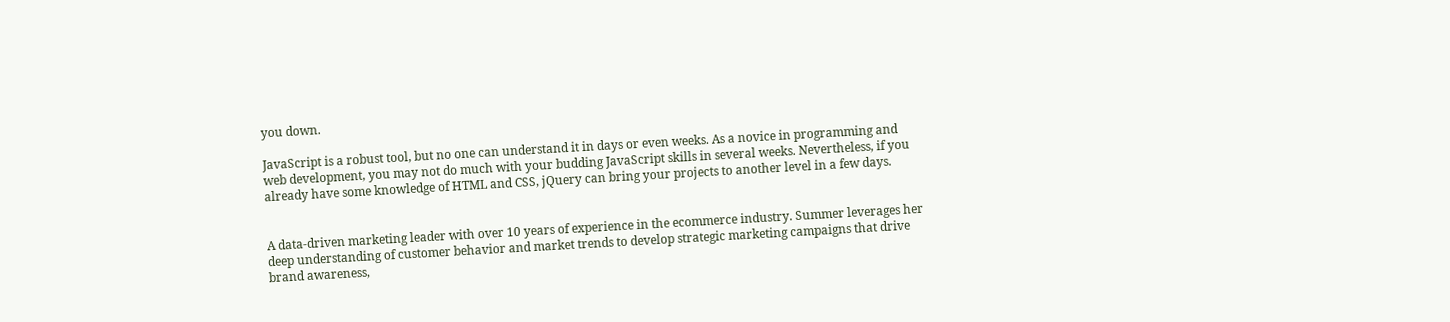you down.

JavaScript is a robust tool, but no one can understand it in days or even weeks. As a novice in programming and web development, you may not do much with your budding JavaScript skills in several weeks. Nevertheless, if you already have some knowledge of HTML and CSS, jQuery can bring your projects to another level in a few days.


A data-driven marketing leader with over 10 years of experience in the ecommerce industry. Summer leverages her deep understanding of customer behavior and market trends to develop strategic marketing campaigns that drive brand awareness,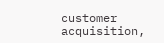customer acquisition,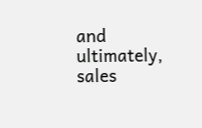and ultimately, sales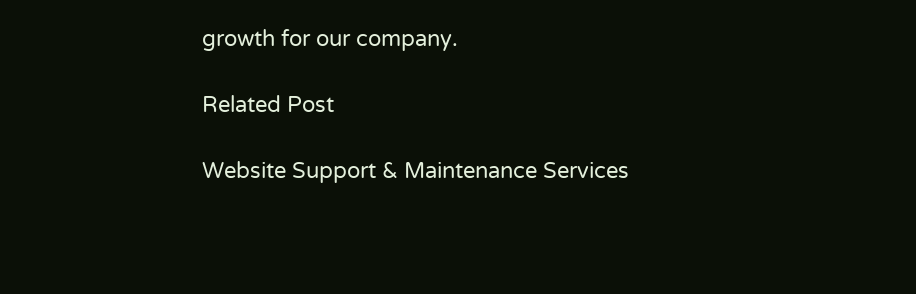growth for our company.

Related Post

Website Support & Maintenance Services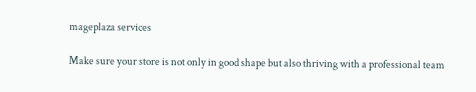mageplaza services

Make sure your store is not only in good shape but also thriving with a professional team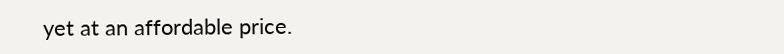yet at an affordable price.